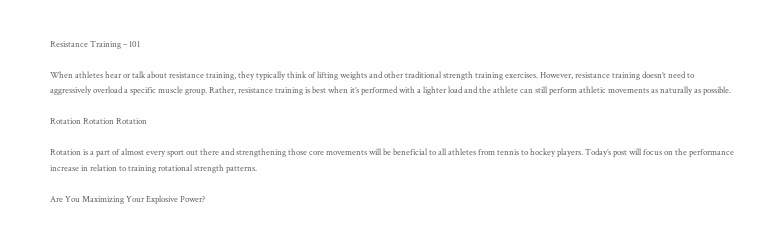Resistance Training – 101

When athletes hear or talk about resistance training, they typically think of lifting weights and other traditional strength training exercises. However, resistance training doesn’t need to aggressively overload a specific muscle group. Rather, resistance training is best when it’s performed with a lighter load and the athlete can still perform athletic movements as naturally as possible.

Rotation Rotation Rotation

Rotation is a part of almost every sport out there and strengthening those core movements will be beneficial to all athletes from tennis to hockey players. Today’s post will focus on the performance increase in relation to training rotational strength patterns.

Are You Maximizing Your Explosive Power?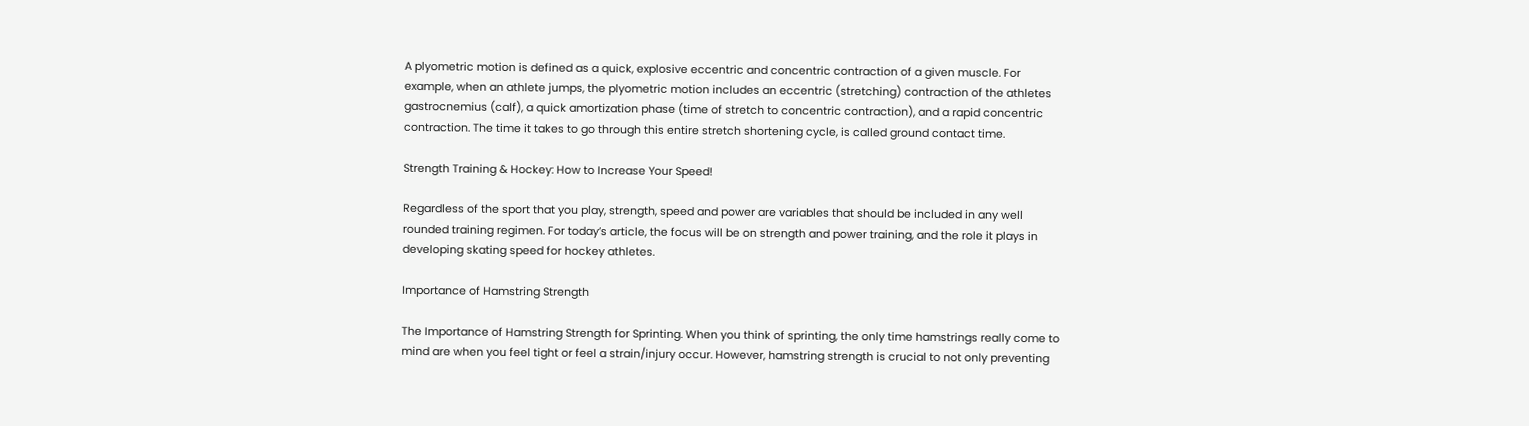A plyometric motion is defined as a quick, explosive eccentric and concentric contraction of a given muscle. For example, when an athlete jumps, the plyometric motion includes an eccentric (stretching) contraction of the athletes gastrocnemius (calf), a quick amortization phase (time of stretch to concentric contraction), and a rapid concentric contraction. The time it takes to go through this entire stretch shortening cycle, is called ground contact time.

Strength Training & Hockey: How to Increase Your Speed!

Regardless of the sport that you play, strength, speed and power are variables that should be included in any well rounded training regimen. For today’s article, the focus will be on strength and power training, and the role it plays in developing skating speed for hockey athletes.

Importance of Hamstring Strength

The Importance of Hamstring Strength for Sprinting. When you think of sprinting, the only time hamstrings really come to mind are when you feel tight or feel a strain/injury occur. However, hamstring strength is crucial to not only preventing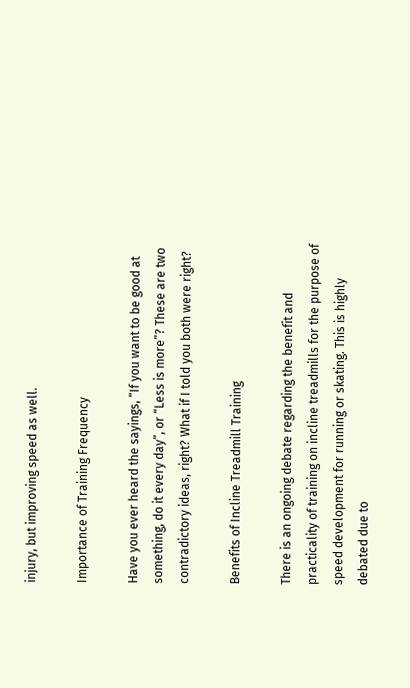injury, but improving speed as well.

Importance of Training Frequency

Have you ever heard the sayings, “If you want to be good at something, do it every day”, or “Less is more”? These are two contradictory ideas, right? What if I told you both were right?

Benefits of Incline Treadmill Training

There is an ongoing debate regarding the benefit and practicality of training on incline treadmills for the purpose of speed development for running or skating. This is highly debated due to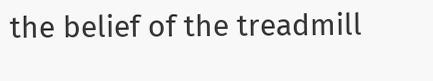the belief of the treadmill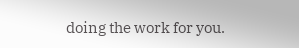doing the work for you.